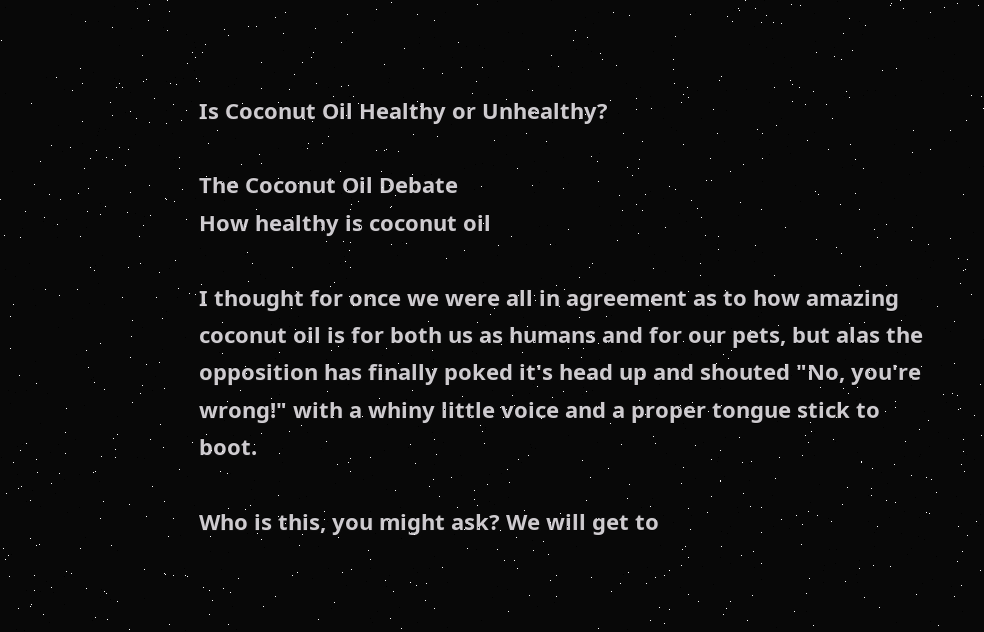Is Coconut Oil Healthy or Unhealthy?

The Coconut Oil Debate
How healthy is coconut oil

I thought for once we were all in agreement as to how amazing coconut oil is for both us as humans and for our pets, but alas the opposition has finally poked it's head up and shouted "No, you're wrong!" with a whiny little voice and a proper tongue stick to boot.

Who is this, you might ask? We will get to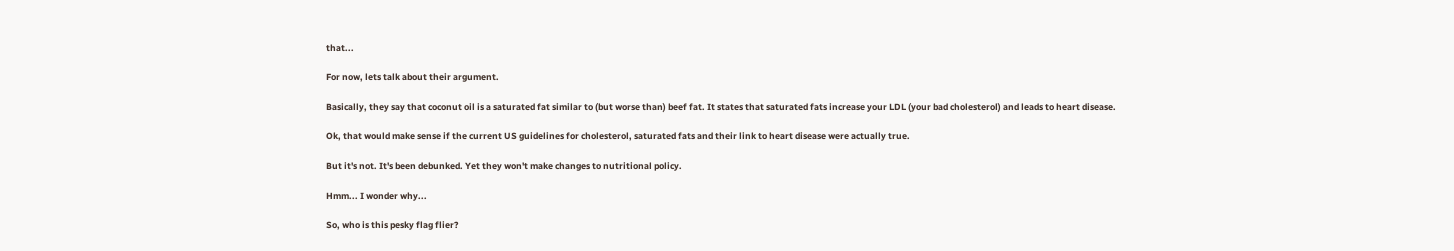that...

For now, lets talk about their argument.

Basically, they say that coconut oil is a saturated fat similar to (but worse than) beef fat. It states that saturated fats increase your LDL (your bad cholesterol) and leads to heart disease.

Ok, that would make sense if the current US guidelines for cholesterol, saturated fats and their link to heart disease were actually true.

But it's not. It's been debunked. Yet they won't make changes to nutritional policy.

Hmm... I wonder why...

So, who is this pesky flag flier?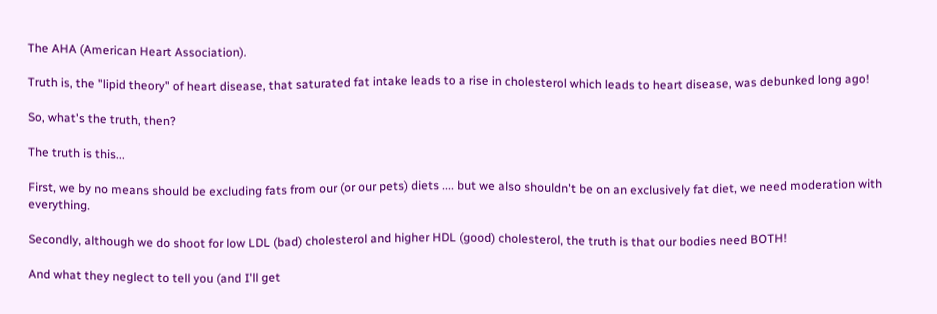The AHA (American Heart Association).

Truth is, the "lipid theory" of heart disease, that saturated fat intake leads to a rise in cholesterol which leads to heart disease, was debunked long ago!

So, what's the truth, then?

The truth is this...

First, we by no means should be excluding fats from our (or our pets) diets .... but we also shouldn't be on an exclusively fat diet, we need moderation with everything.

Secondly, although we do shoot for low LDL (bad) cholesterol and higher HDL (good) cholesterol, the truth is that our bodies need BOTH!

And what they neglect to tell you (and I'll get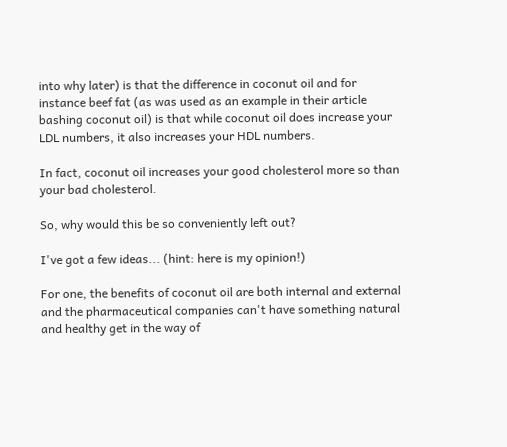into why later) is that the difference in coconut oil and for instance beef fat (as was used as an example in their article bashing coconut oil) is that while coconut oil does increase your LDL numbers, it also increases your HDL numbers.

In fact, coconut oil increases your good cholesterol more so than your bad cholesterol.

So, why would this be so conveniently left out?

I've got a few ideas... (hint: here is my opinion!)

For one, the benefits of coconut oil are both internal and external and the pharmaceutical companies can't have something natural and healthy get in the way of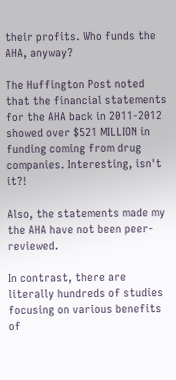their profits. Who funds the AHA, anyway?

The Huffington Post noted that the financial statements for the AHA back in 2011-2012 showed over $521 MILLION in funding coming from drug companies. Interesting, isn't it?!

Also, the statements made my the AHA have not been peer-reviewed.

In contrast, there are literally hundreds of studies focusing on various benefits of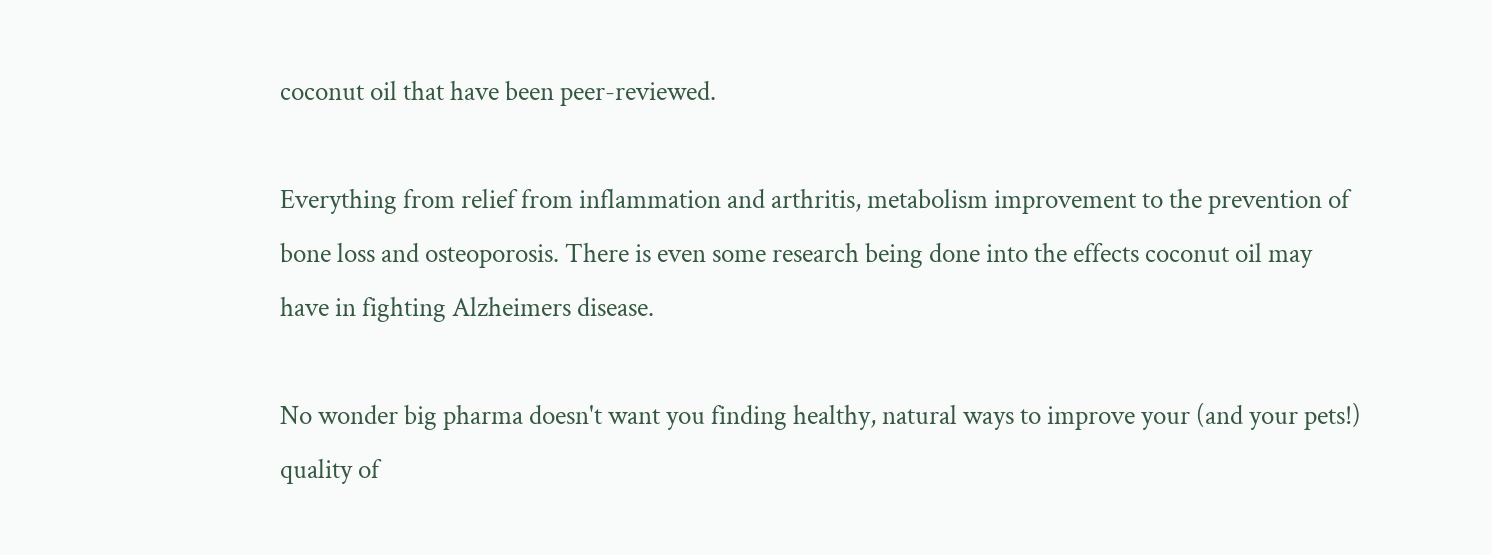coconut oil that have been peer-reviewed.

Everything from relief from inflammation and arthritis, metabolism improvement to the prevention of bone loss and osteoporosis. There is even some research being done into the effects coconut oil may have in fighting Alzheimers disease.

No wonder big pharma doesn't want you finding healthy, natural ways to improve your (and your pets!) quality of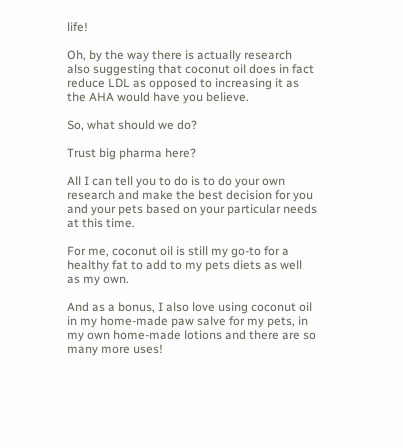life!

Oh, by the way there is actually research also suggesting that coconut oil does in fact reduce LDL as opposed to increasing it as the AHA would have you believe.

So, what should we do?

Trust big pharma here?

All I can tell you to do is to do your own research and make the best decision for you and your pets based on your particular needs at this time.

For me, coconut oil is still my go-to for a healthy fat to add to my pets diets as well as my own.

And as a bonus, I also love using coconut oil in my home-made paw salve for my pets, in my own home-made lotions and there are so many more uses!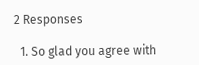2 Responses

  1. So glad you agree with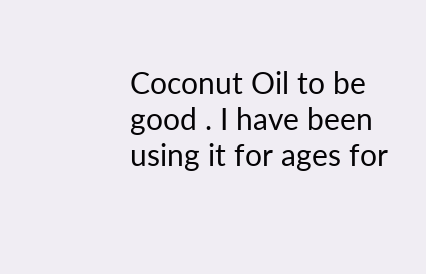Coconut Oil to be good . I have been using it for ages for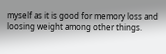myself as it is good for memory loss and loosing weight among other things.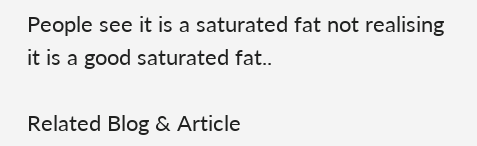People see it is a saturated fat not realising it is a good saturated fat..

Related Blog & Article